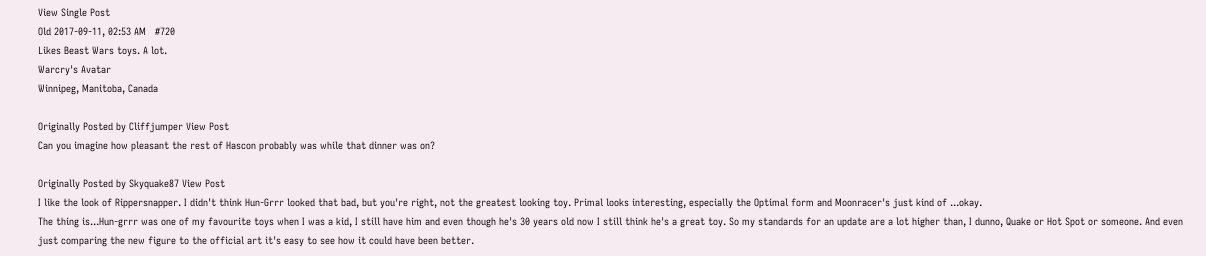View Single Post
Old 2017-09-11, 02:53 AM   #720
Likes Beast Wars toys. A lot.
Warcry's Avatar
Winnipeg, Manitoba, Canada

Originally Posted by Cliffjumper View Post
Can you imagine how pleasant the rest of Hascon probably was while that dinner was on?

Originally Posted by Skyquake87 View Post
I like the look of Rippersnapper. I didn't think Hun-Grrr looked that bad, but you're right, not the greatest looking toy. Primal looks interesting, especially the Optimal form and Moonracer's just kind of ...okay.
The thing is...Hun-grrr was one of my favourite toys when I was a kid, I still have him and even though he's 30 years old now I still think he's a great toy. So my standards for an update are a lot higher than, I dunno, Quake or Hot Spot or someone. And even just comparing the new figure to the official art it's easy to see how it could have been better.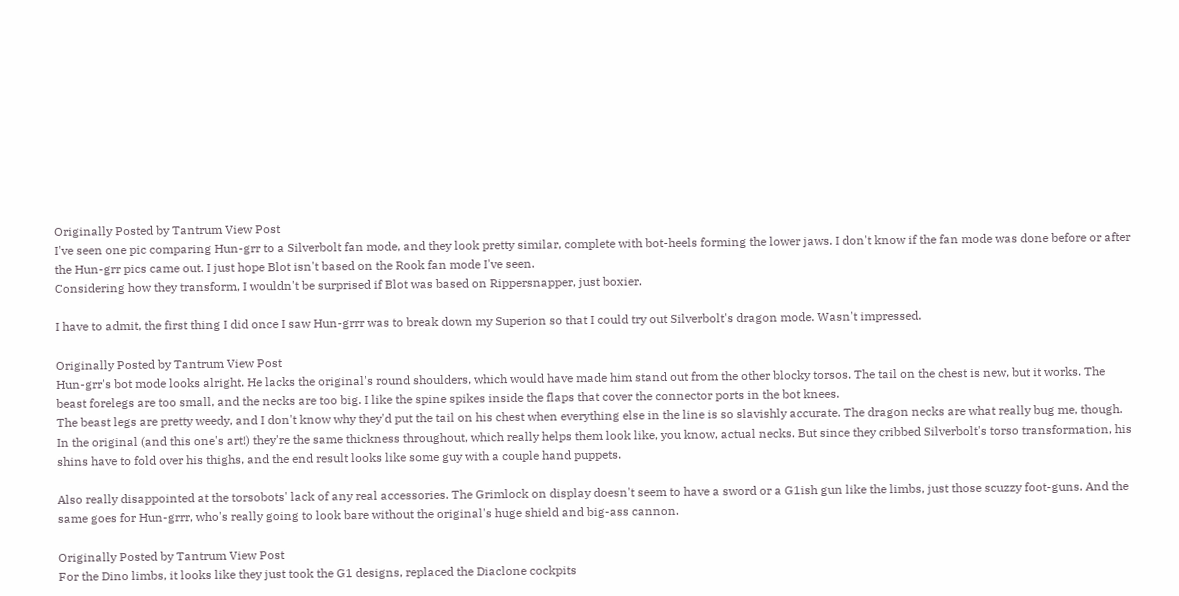Originally Posted by Tantrum View Post
I've seen one pic comparing Hun-grr to a Silverbolt fan mode, and they look pretty similar, complete with bot-heels forming the lower jaws. I don't know if the fan mode was done before or after the Hun-grr pics came out. I just hope Blot isn't based on the Rook fan mode I've seen.
Considering how they transform, I wouldn't be surprised if Blot was based on Rippersnapper, just boxier.

I have to admit, the first thing I did once I saw Hun-grrr was to break down my Superion so that I could try out Silverbolt's dragon mode. Wasn't impressed.

Originally Posted by Tantrum View Post
Hun-grr's bot mode looks alright. He lacks the original's round shoulders, which would have made him stand out from the other blocky torsos. The tail on the chest is new, but it works. The beast forelegs are too small, and the necks are too big. I like the spine spikes inside the flaps that cover the connector ports in the bot knees.
The beast legs are pretty weedy, and I don't know why they'd put the tail on his chest when everything else in the line is so slavishly accurate. The dragon necks are what really bug me, though. In the original (and this one's art!) they're the same thickness throughout, which really helps them look like, you know, actual necks. But since they cribbed Silverbolt's torso transformation, his shins have to fold over his thighs, and the end result looks like some guy with a couple hand puppets.

Also really disappointed at the torsobots' lack of any real accessories. The Grimlock on display doesn't seem to have a sword or a G1ish gun like the limbs, just those scuzzy foot-guns. And the same goes for Hun-grrr, who's really going to look bare without the original's huge shield and big-ass cannon.

Originally Posted by Tantrum View Post
For the Dino limbs, it looks like they just took the G1 designs, replaced the Diaclone cockpits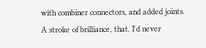with combiner connectors, and added joints.
A stroke of brilliance, that. I'd never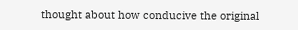thought about how conducive the original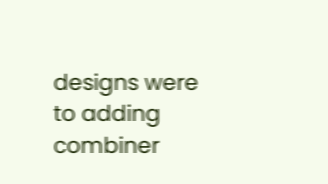designs were to adding combiner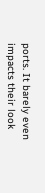ports. It barely even impacts their look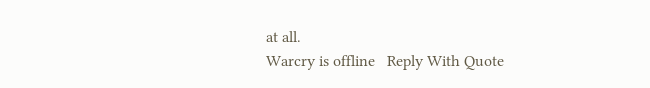at all.
Warcry is offline   Reply With Quote